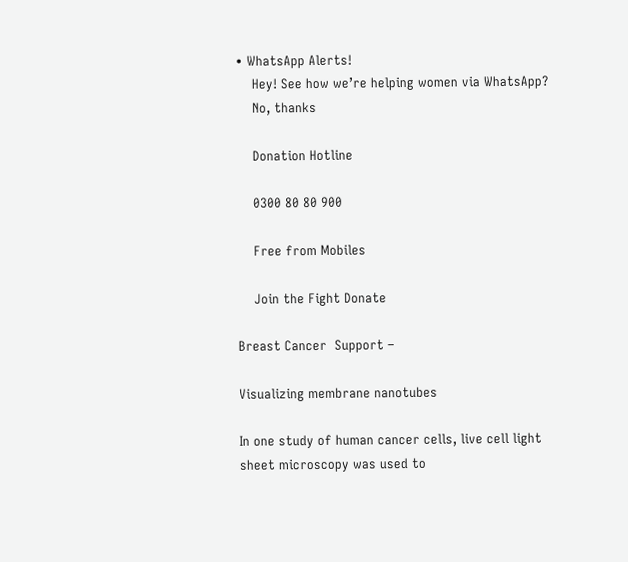• WhatsApp Alerts!
    Hey! See how we’re helping women via WhatsApp?
    No, thanks

    Donation Hotline

    0300 80 80 900

    Free from Mobiles

    Join the Fight Donate

Breast Cancer  Support –

Visualizing membrane nanotubes

In one study of human cancer cells, live cell light sheet microscopy was used to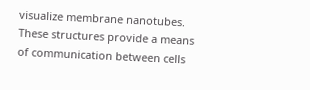visualize membrane nanotubes. These structures provide a means of communication between cells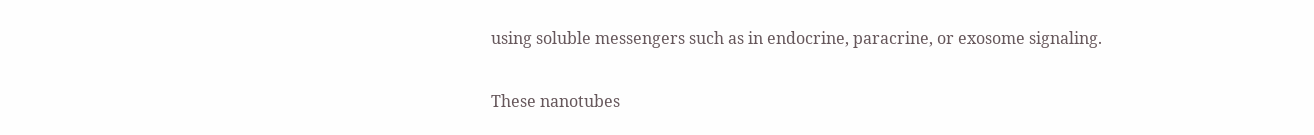using soluble messengers such as in endocrine, paracrine, or exosome signaling.

These nanotubes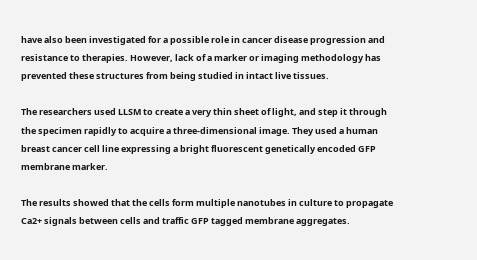have also been investigated for a possible role in cancer disease progression and resistance to therapies. However, lack of a marker or imaging methodology has prevented these structures from being studied in intact live tissues.

The researchers used LLSM to create a very thin sheet of light, and step it through the specimen rapidly to acquire a three-dimensional image. They used a human breast cancer cell line expressing a bright fluorescent genetically encoded GFP membrane marker.

The results showed that the cells form multiple nanotubes in culture to propagate Ca2+ signals between cells and traffic GFP tagged membrane aggregates.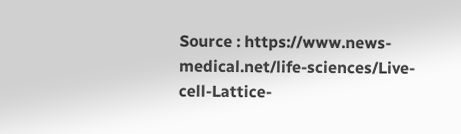Source : https://www.news-medical.net/life-sciences/Live-cell-Lattice-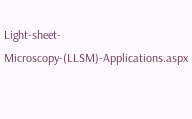Light-sheet-Microscopy-(LLSM)-Applications.aspx